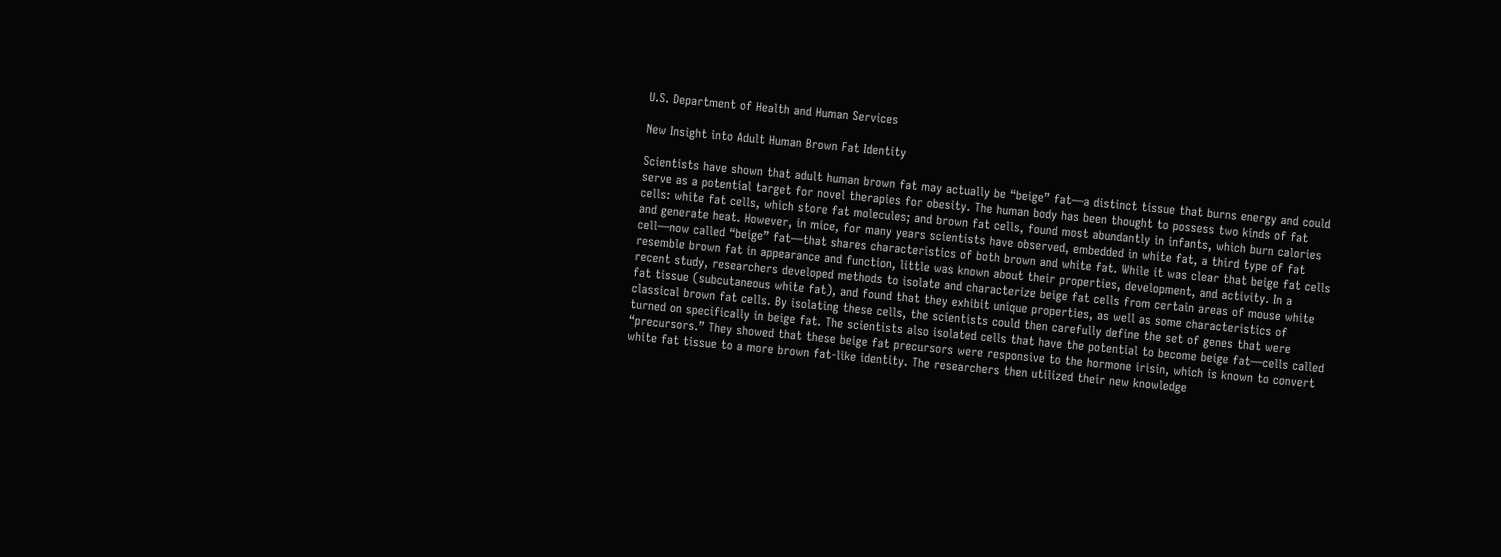U.S. Department of Health and Human Services

New Insight into Adult Human Brown Fat Identity

Scientists have shown that adult human brown fat may actually be “beige” fat—a distinct tissue that burns energy and could serve as a potential target for novel therapies for obesity. The human body has been thought to possess two kinds of fat cells: white fat cells, which store fat molecules; and brown fat cells, found most abundantly in infants, which burn calories and generate heat. However, in mice, for many years scientists have observed, embedded in white fat, a third type of fat cell—now called “beige” fat—that shares characteristics of both brown and white fat. While it was clear that beige fat cells resemble brown fat in appearance and function, little was known about their properties, development, and activity. In a recent study, researchers developed methods to isolate and characterize beige fat cells from certain areas of mouse white fat tissue (subcutaneous white fat), and found that they exhibit unique properties, as well as some characteristics of classical brown fat cells. By isolating these cells, the scientists could then carefully define the set of genes that were turned on specifically in beige fat. The scientists also isolated cells that have the potential to become beige fat—cells called “precursors.” They showed that these beige fat precursors were responsive to the hormone irisin, which is known to convert white fat tissue to a more brown fat-like identity. The researchers then utilized their new knowledge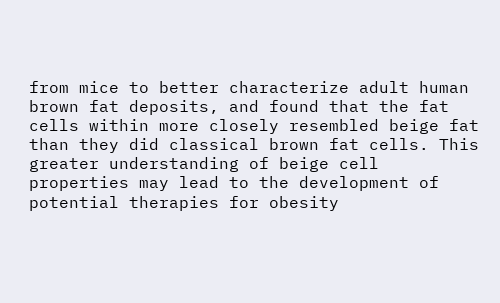from mice to better characterize adult human brown fat deposits, and found that the fat cells within more closely resembled beige fat than they did classical brown fat cells. This greater understanding of beige cell properties may lead to the development of potential therapies for obesity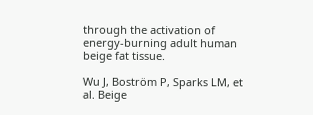through the activation of energy-burning adult human beige fat tissue.

Wu J, Boström P, Sparks LM, et al. Beige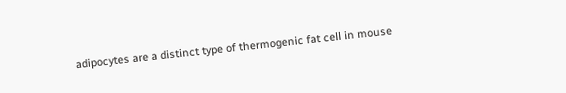adipocytes are a distinct type of thermogenic fat cell in mouse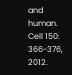and human. Cell 150: 366-376, 2012.